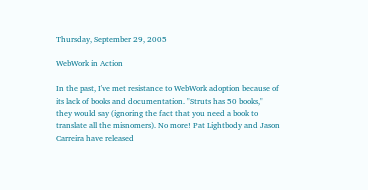Thursday, September 29, 2005

WebWork in Action

In the past, I've met resistance to WebWork adoption because of its lack of books and documentation. "Struts has 50 books," they would say (ignoring the fact that you need a book to translate all the misnomers). No more! Pat Lightbody and Jason Carreira have released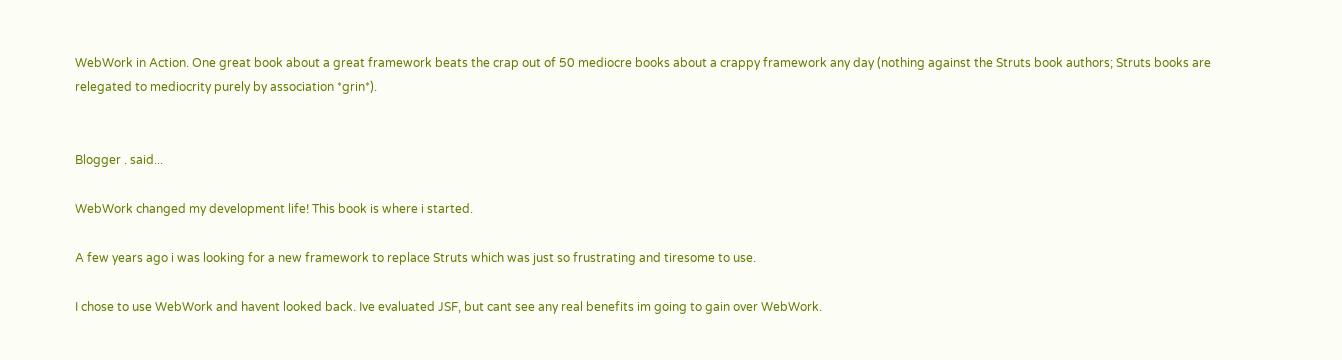WebWork in Action. One great book about a great framework beats the crap out of 50 mediocre books about a crappy framework any day (nothing against the Struts book authors; Struts books are relegated to mediocrity purely by association *grin*).


Blogger . said...

WebWork changed my development life! This book is where i started.

A few years ago i was looking for a new framework to replace Struts which was just so frustrating and tiresome to use.

I chose to use WebWork and havent looked back. Ive evaluated JSF, but cant see any real benefits im going to gain over WebWork.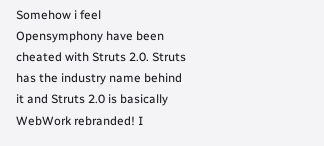Somehow i feel Opensymphony have been cheated with Struts 2.0. Struts has the industry name behind it and Struts 2.0 is basically WebWork rebranded! I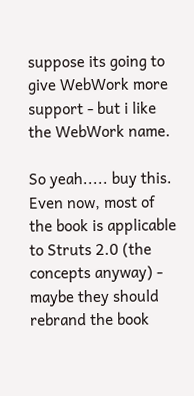suppose its going to give WebWork more support - but i like the WebWork name.

So yeah..... buy this. Even now, most of the book is applicable to Struts 2.0 (the concepts anyway) - maybe they should rebrand the book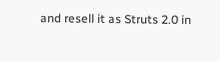and resell it as Struts 2.0 in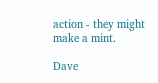action - they might make a mint.

Dave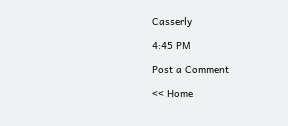Casserly

4:45 PM

Post a Comment

<< Home